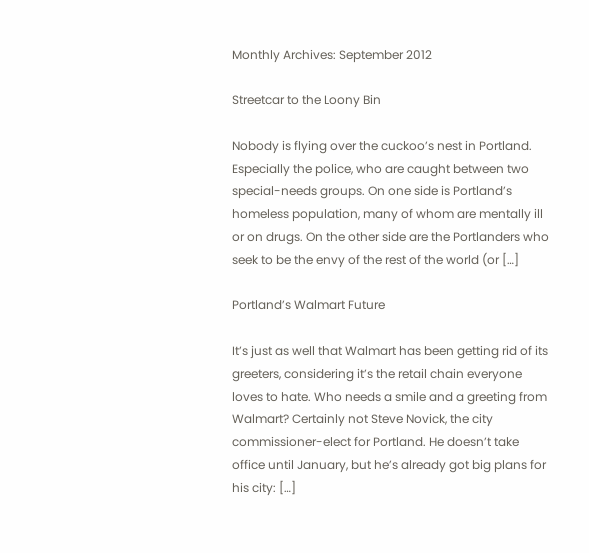Monthly Archives: September 2012

Streetcar to the Loony Bin

Nobody is flying over the cuckoo’s nest in Portland. Especially the police, who are caught between two special-needs groups. On one side is Portland’s homeless population, many of whom are mentally ill or on drugs. On the other side are the Portlanders who seek to be the envy of the rest of the world (or […]

Portland’s Walmart Future

It’s just as well that Walmart has been getting rid of its greeters, considering it’s the retail chain everyone loves to hate. Who needs a smile and a greeting from Walmart? Certainly not Steve Novick, the city commissioner-elect for Portland. He doesn’t take office until January, but he’s already got big plans for his city: […]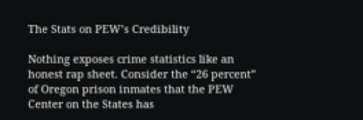The Stats on PEW’s Credibility

Nothing exposes crime statistics like an honest rap sheet. Consider the “26 percent” of Oregon prison inmates that the PEW Center on the States has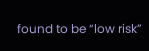found to be “low risk”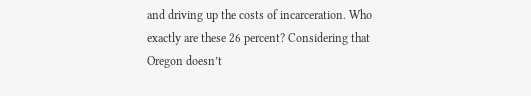and driving up the costs of incarceration. Who exactly are these 26 percent? Considering that Oregon doesn’t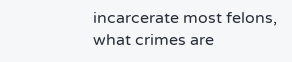incarcerate most felons, what crimes are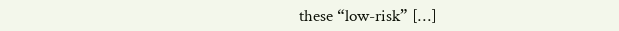these “low-risk” […]